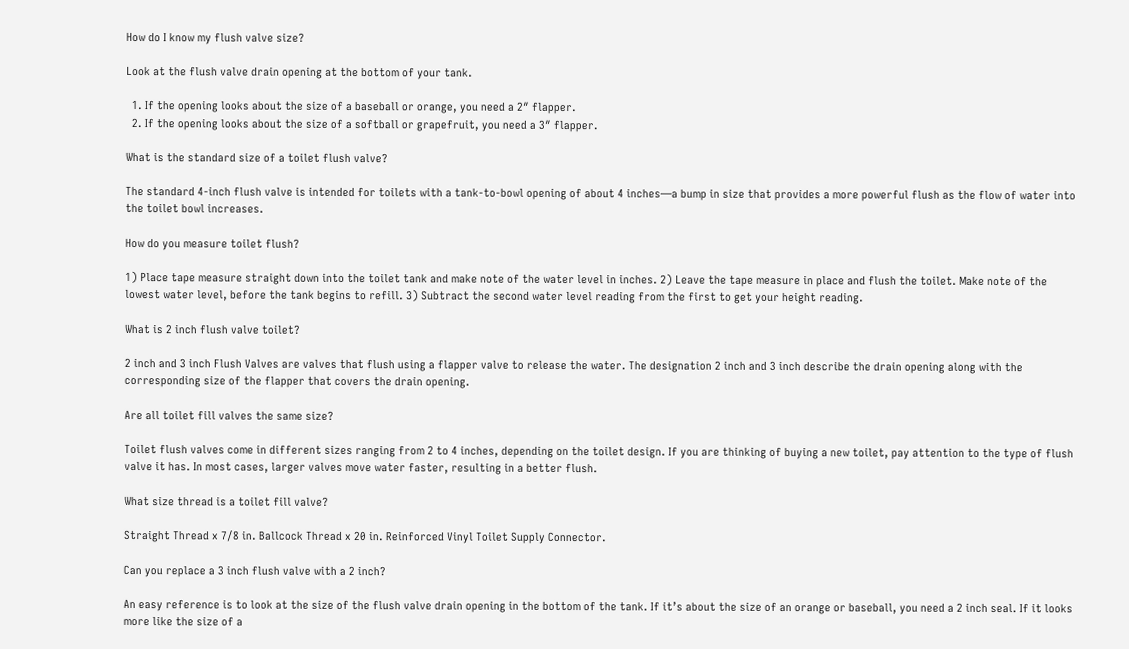How do I know my flush valve size?

Look at the flush valve drain opening at the bottom of your tank.

  1. If the opening looks about the size of a baseball or orange, you need a 2″ flapper.
  2. If the opening looks about the size of a softball or grapefruit, you need a 3″ flapper.

What is the standard size of a toilet flush valve?

The standard 4-inch flush valve is intended for toilets with a tank-to-bowl opening of about 4 inches—a bump in size that provides a more powerful flush as the flow of water into the toilet bowl increases.

How do you measure toilet flush?

1) Place tape measure straight down into the toilet tank and make note of the water level in inches. 2) Leave the tape measure in place and flush the toilet. Make note of the lowest water level, before the tank begins to refill. 3) Subtract the second water level reading from the first to get your height reading.

What is 2 inch flush valve toilet?

2 inch and 3 inch Flush Valves are valves that flush using a flapper valve to release the water. The designation 2 inch and 3 inch describe the drain opening along with the corresponding size of the flapper that covers the drain opening.

Are all toilet fill valves the same size?

Toilet flush valves come in different sizes ranging from 2 to 4 inches, depending on the toilet design. If you are thinking of buying a new toilet, pay attention to the type of flush valve it has. In most cases, larger valves move water faster, resulting in a better flush.

What size thread is a toilet fill valve?

Straight Thread x 7/8 in. Ballcock Thread x 20 in. Reinforced Vinyl Toilet Supply Connector.

Can you replace a 3 inch flush valve with a 2 inch?

An easy reference is to look at the size of the flush valve drain opening in the bottom of the tank. If it’s about the size of an orange or baseball, you need a 2 inch seal. If it looks more like the size of a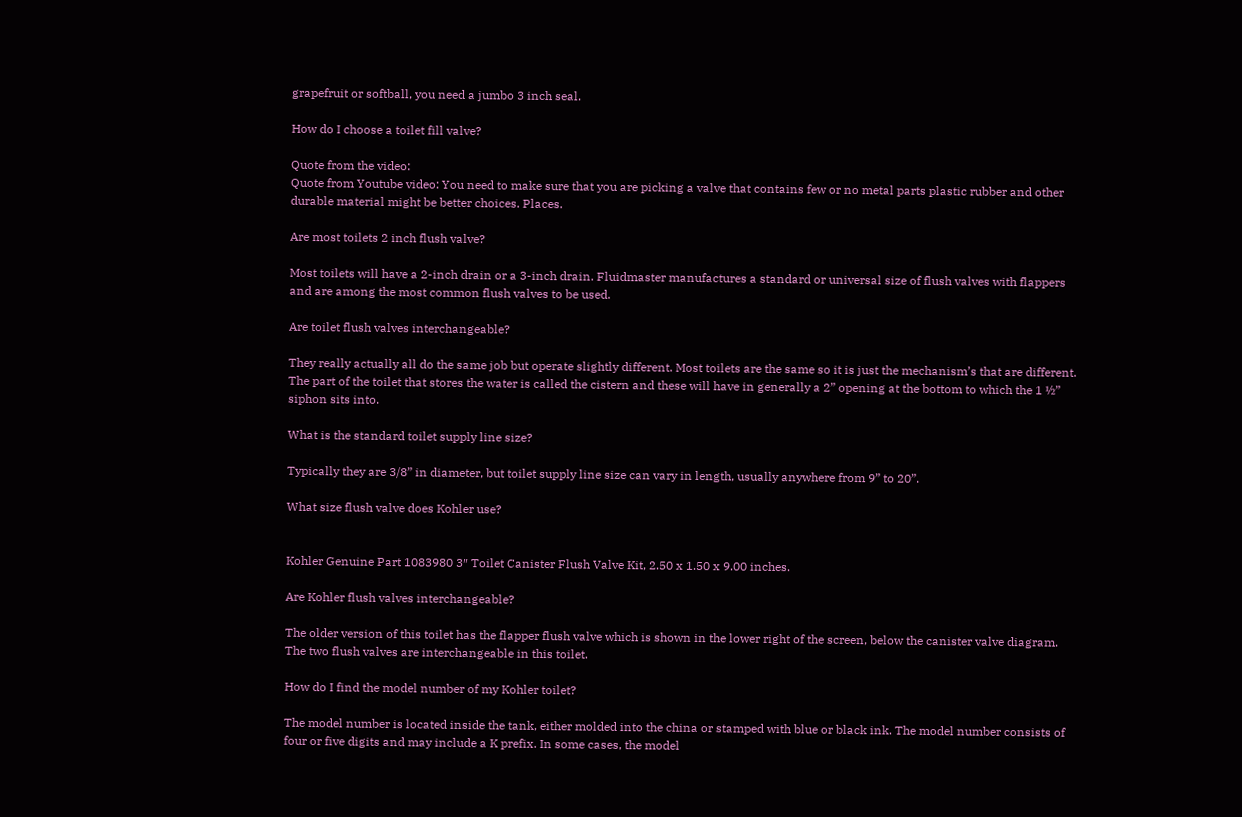grapefruit or softball, you need a jumbo 3 inch seal.

How do I choose a toilet fill valve?

Quote from the video:
Quote from Youtube video: You need to make sure that you are picking a valve that contains few or no metal parts plastic rubber and other durable material might be better choices. Places.

Are most toilets 2 inch flush valve?

Most toilets will have a 2-inch drain or a 3-inch drain. Fluidmaster manufactures a standard or universal size of flush valves with flappers and are among the most common flush valves to be used.

Are toilet flush valves interchangeable?

They really actually all do the same job but operate slightly different. Most toilets are the same so it is just the mechanism’s that are different. The part of the toilet that stores the water is called the cistern and these will have in generally a 2” opening at the bottom to which the 1 ½” siphon sits into.

What is the standard toilet supply line size?

Typically they are 3/8” in diameter, but toilet supply line size can vary in length, usually anywhere from 9” to 20”.

What size flush valve does Kohler use?


Kohler Genuine Part 1083980 3″ Toilet Canister Flush Valve Kit, 2.50 x 1.50 x 9.00 inches.

Are Kohler flush valves interchangeable?

The older version of this toilet has the flapper flush valve which is shown in the lower right of the screen, below the canister valve diagram. The two flush valves are interchangeable in this toilet.

How do I find the model number of my Kohler toilet?

The model number is located inside the tank, either molded into the china or stamped with blue or black ink. The model number consists of four or five digits and may include a K prefix. In some cases, the model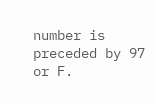number is preceded by 97 or F.